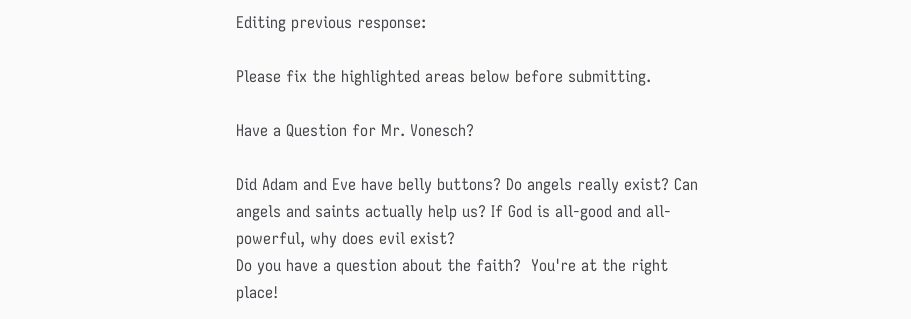Editing previous response:

Please fix the highlighted areas below before submitting.

Have a Question for Mr. Vonesch?

Did Adam and Eve have belly buttons? Do angels really exist? Can angels and saints actually help us? If God is all-good and all-powerful, why does evil exist?
Do you have a question about the faith?  You're at the right place!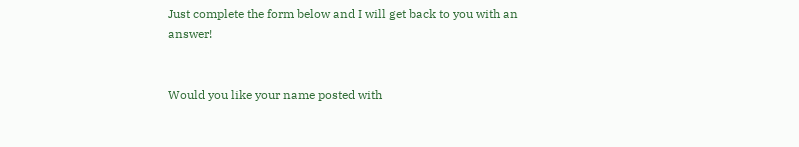Just complete the form below and I will get back to you with an answer!


Would you like your name posted with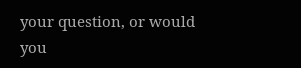your question, or would you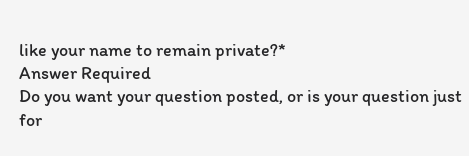like your name to remain private?*
Answer Required
Do you want your question posted, or is your question just for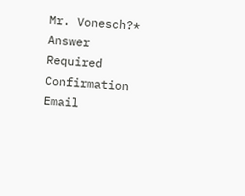Mr. Vonesch?*
Answer Required
Confirmation Email